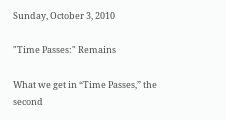Sunday, October 3, 2010

"Time Passes:" Remains

What we get in “Time Passes,” the second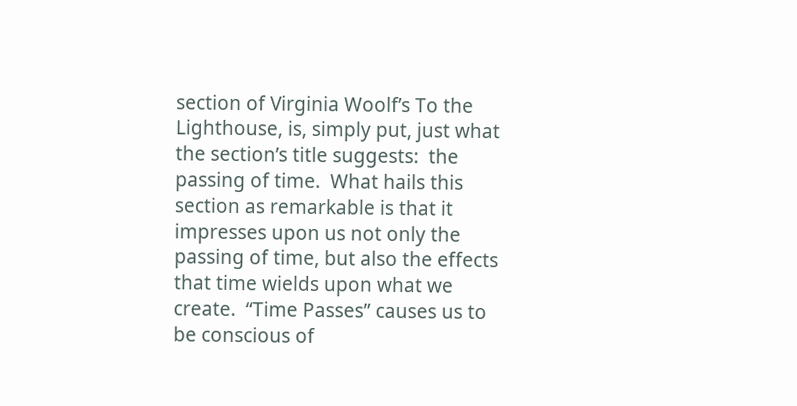section of Virginia Woolf’s To the Lighthouse, is, simply put, just what the section’s title suggests:  the passing of time.  What hails this section as remarkable is that it impresses upon us not only the passing of time, but also the effects that time wields upon what we create.  “Time Passes” causes us to be conscious of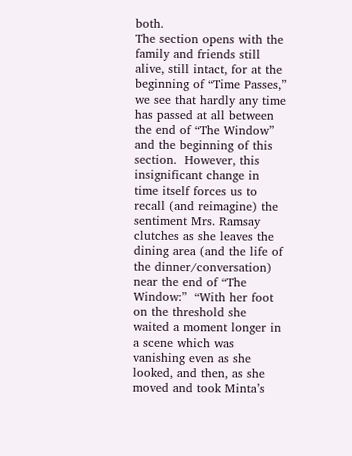both.
The section opens with the family and friends still alive, still intact, for at the beginning of “Time Passes,” we see that hardly any time has passed at all between the end of “The Window” and the beginning of this section.  However, this insignificant change in time itself forces us to recall (and reimagine) the sentiment Mrs. Ramsay clutches as she leaves the dining area (and the life of the dinner/conversation) near the end of “The Window:”  “With her foot on the threshold she waited a moment longer in a scene which was vanishing even as she looked, and then, as she moved and took Minta’s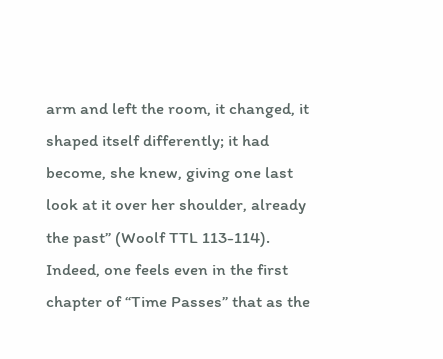arm and left the room, it changed, it shaped itself differently; it had become, she knew, giving one last look at it over her shoulder, already the past” (Woolf TTL 113-114).  Indeed, one feels even in the first chapter of “Time Passes” that as the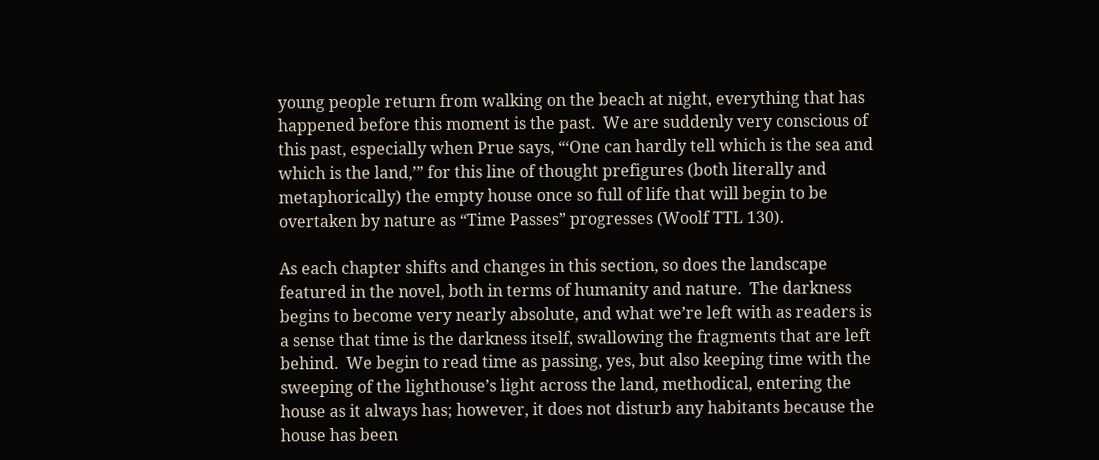young people return from walking on the beach at night, everything that has happened before this moment is the past.  We are suddenly very conscious of this past, especially when Prue says, “‘One can hardly tell which is the sea and which is the land,’” for this line of thought prefigures (both literally and metaphorically) the empty house once so full of life that will begin to be overtaken by nature as “Time Passes” progresses (Woolf TTL 130).

As each chapter shifts and changes in this section, so does the landscape featured in the novel, both in terms of humanity and nature.  The darkness begins to become very nearly absolute, and what we’re left with as readers is a sense that time is the darkness itself, swallowing the fragments that are left behind.  We begin to read time as passing, yes, but also keeping time with the sweeping of the lighthouse’s light across the land, methodical, entering the house as it always has; however, it does not disturb any habitants because the house has been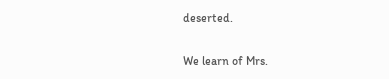deserted.

We learn of Mrs.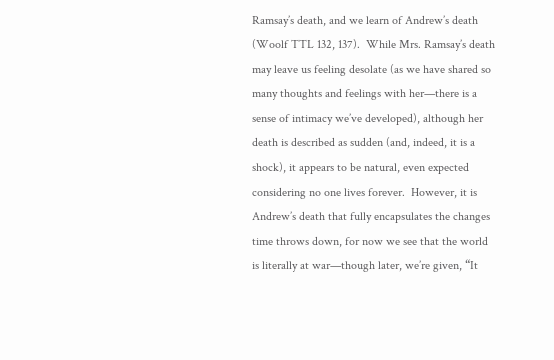Ramsay’s death, and we learn of Andrew’s death (Woolf TTL 132, 137).  While Mrs. Ramsay’s death may leave us feeling desolate (as we have shared so many thoughts and feelings with her—there is a sense of intimacy we’ve developed), although her death is described as sudden (and, indeed, it is a shock), it appears to be natural, even expected considering no one lives forever.  However, it is Andrew’s death that fully encapsulates the changes time throws down, for now we see that the world is literally at war—though later, we’re given, “It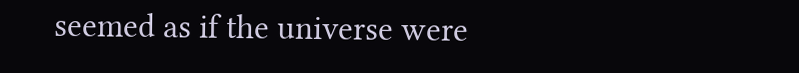seemed as if the universe were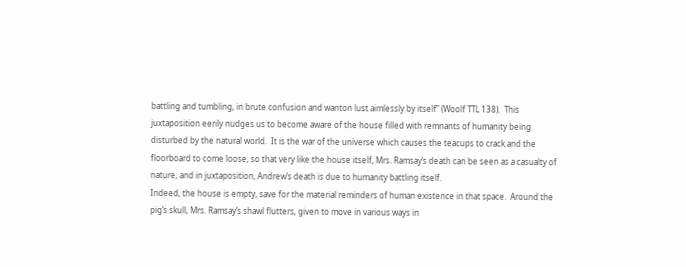battling and tumbling, in brute confusion and wanton lust aimlessly by itself” (Woolf TTL 138).  This juxtaposition eerily nudges us to become aware of the house filled with remnants of humanity being disturbed by the natural world.  It is the war of the universe which causes the teacups to crack and the floorboard to come loose, so that very like the house itself, Mrs. Ramsay’s death can be seen as a casualty of nature, and in juxtaposition, Andrew’s death is due to humanity battling itself.
Indeed, the house is empty, save for the material reminders of human existence in that space.  Around the pig’s skull, Mrs. Ramsay’s shawl flutters, given to move in various ways in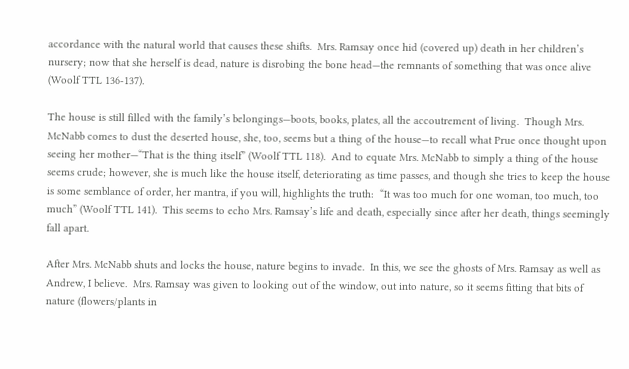accordance with the natural world that causes these shifts.  Mrs. Ramsay once hid (covered up) death in her children’s nursery; now that she herself is dead, nature is disrobing the bone head—the remnants of something that was once alive (Woolf TTL 136-137).

The house is still filled with the family’s belongings—boots, books, plates, all the accoutrement of living.  Though Mrs. McNabb comes to dust the deserted house, she, too, seems but a thing of the house—to recall what Prue once thought upon seeing her mother—“That is the thing itself” (Woolf TTL 118).  And to equate Mrs. McNabb to simply a thing of the house seems crude; however, she is much like the house itself, deteriorating as time passes, and though she tries to keep the house is some semblance of order, her mantra, if you will, highlights the truth:  “It was too much for one woman, too much, too much” (Woolf TTL 141).  This seems to echo Mrs. Ramsay’s life and death, especially since after her death, things seemingly fall apart.

After Mrs. McNabb shuts and locks the house, nature begins to invade.  In this, we see the ghosts of Mrs. Ramsay as well as Andrew, I believe.  Mrs. Ramsay was given to looking out of the window, out into nature, so it seems fitting that bits of  nature (flowers/plants in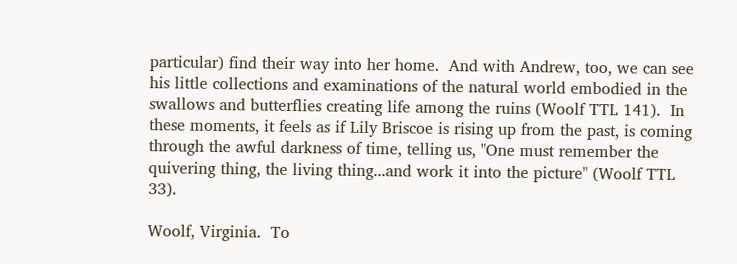particular) find their way into her home.  And with Andrew, too, we can see his little collections and examinations of the natural world embodied in the swallows and butterflies creating life among the ruins (Woolf TTL 141).  In these moments, it feels as if Lily Briscoe is rising up from the past, is coming through the awful darkness of time, telling us, "One must remember the quivering thing, the living thing...and work it into the picture" (Woolf TTL 33).

Woolf, Virginia.  To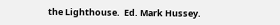the Lighthouse.  Ed. Mark Hussey.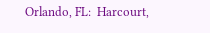Orlando, FL:  Harcourt,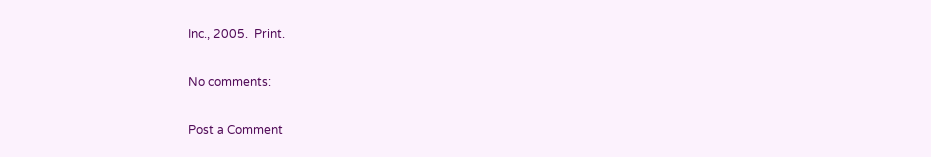Inc., 2005.  Print.

No comments:

Post a Comment